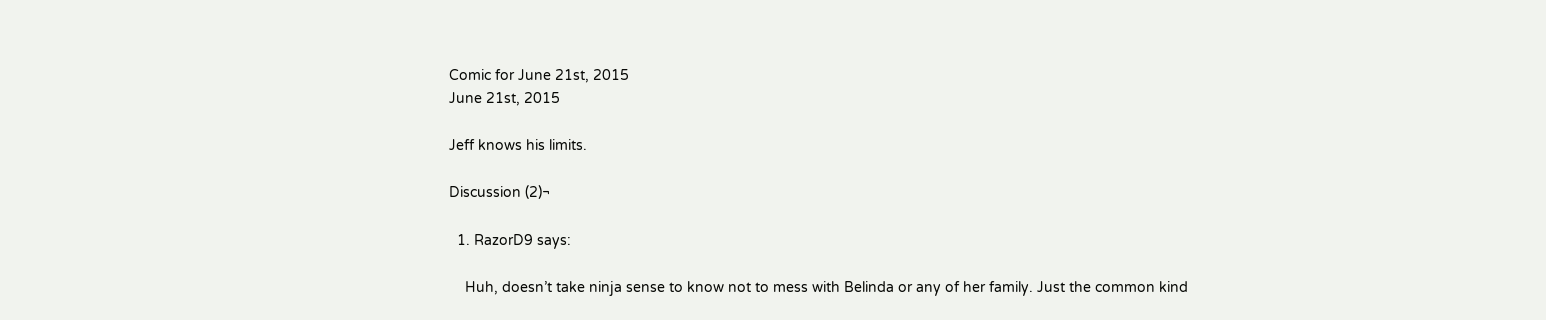Comic for June 21st, 2015
June 21st, 2015

Jeff knows his limits.

Discussion (2)¬

  1. RazorD9 says:

    Huh, doesn’t take ninja sense to know not to mess with Belinda or any of her family. Just the common kind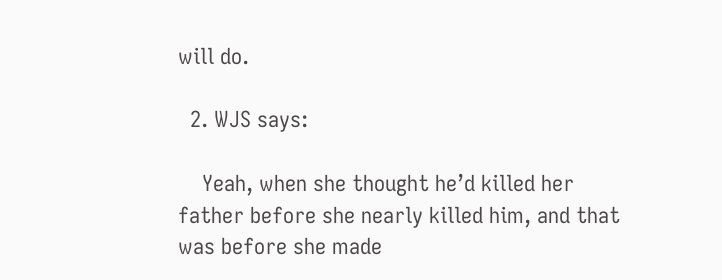will do.

  2. WJS says:

    Yeah, when she thought he’d killed her father before she nearly killed him, and that was before she made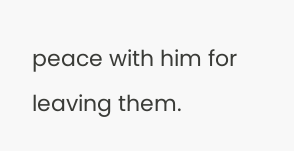peace with him for leaving them.